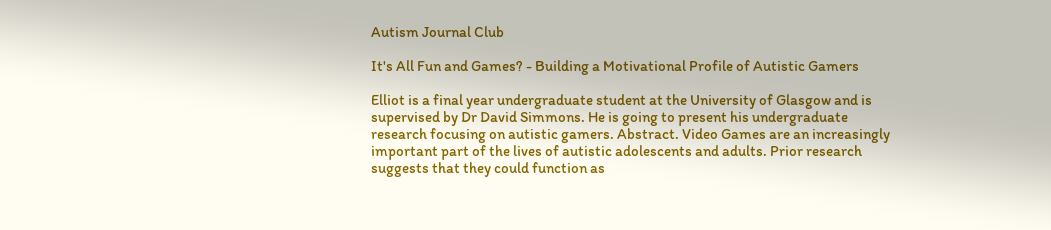Autism Journal Club

It's All Fun and Games? - Building a Motivational Profile of Autistic Gamers

Elliot is a final year undergraduate student at the University of Glasgow and is supervised by Dr David Simmons. He is going to present his undergraduate research focusing on autistic gamers. Abstract. Video Games are an increasingly important part of the lives of autistic adolescents and adults. Prior research suggests that they could function as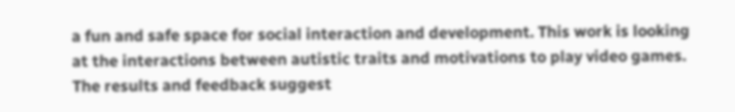a fun and safe space for social interaction and development. This work is looking at the interactions between autistic traits and motivations to play video games. The results and feedback suggest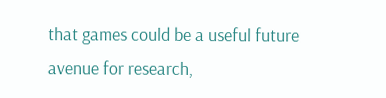that games could be a useful future avenue for research,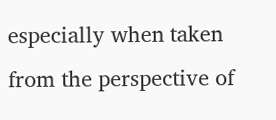especially when taken from the perspective of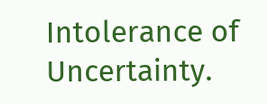Intolerance of Uncertainty.